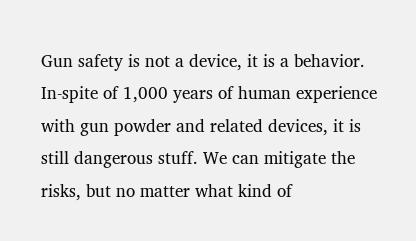Gun safety is not a device, it is a behavior. In-spite of 1,000 years of human experience with gun powder and related devices, it is still dangerous stuff. We can mitigate the risks, but no matter what kind of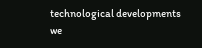technological developments we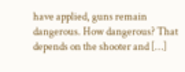have applied, guns remain dangerous. How dangerous? That depends on the shooter and […]